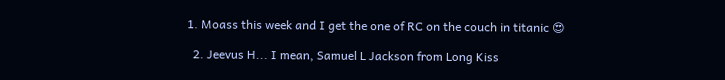1. Moass this week and I get the one of RC on the couch in titanic 😍

  2. Jeevus H... I mean, Samuel L Jackson from Long Kiss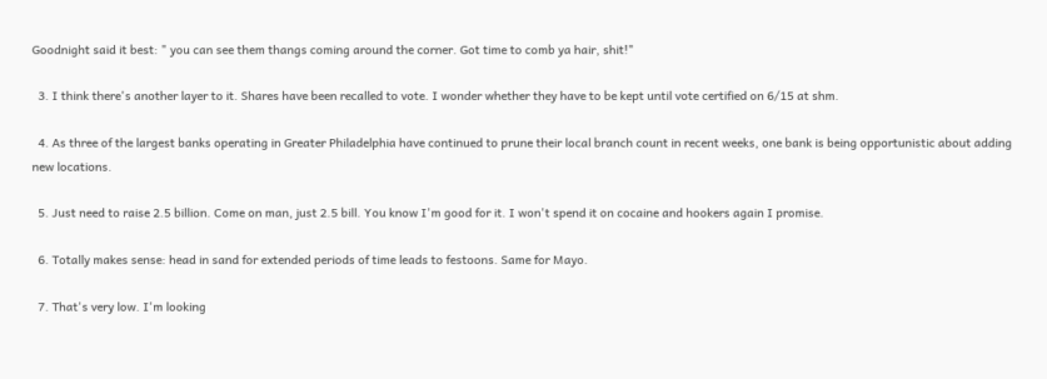Goodnight said it best: " you can see them thangs coming around the corner. Got time to comb ya hair, shit!"

  3. I think there's another layer to it. Shares have been recalled to vote. I wonder whether they have to be kept until vote certified on 6/15 at shm.

  4. As three of the largest banks operating in Greater Philadelphia have continued to prune their local branch count in recent weeks, one bank is being opportunistic about adding new locations.

  5. Just need to raise 2.5 billion. Come on man, just 2.5 bill. You know I'm good for it. I won't spend it on cocaine and hookers again I promise.

  6. Totally makes sense: head in sand for extended periods of time leads to festoons. Same for Mayo.

  7. That's very low. I'm looking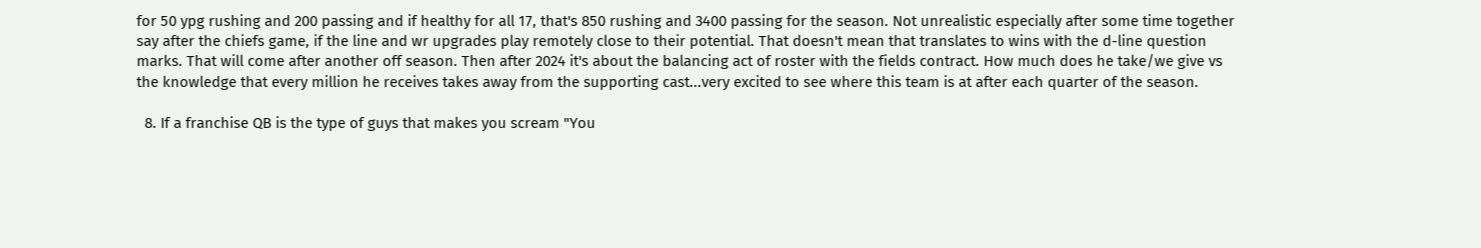for 50 ypg rushing and 200 passing and if healthy for all 17, that's 850 rushing and 3400 passing for the season. Not unrealistic especially after some time together say after the chiefs game, if the line and wr upgrades play remotely close to their potential. That doesn't mean that translates to wins with the d-line question marks. That will come after another off season. Then after 2024 it's about the balancing act of roster with the fields contract. How much does he take/we give vs the knowledge that every million he receives takes away from the supporting cast...very excited to see where this team is at after each quarter of the season.

  8. If a franchise QB is the type of guys that makes you scream "You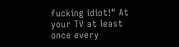fucking idiot!" At your TV at least once every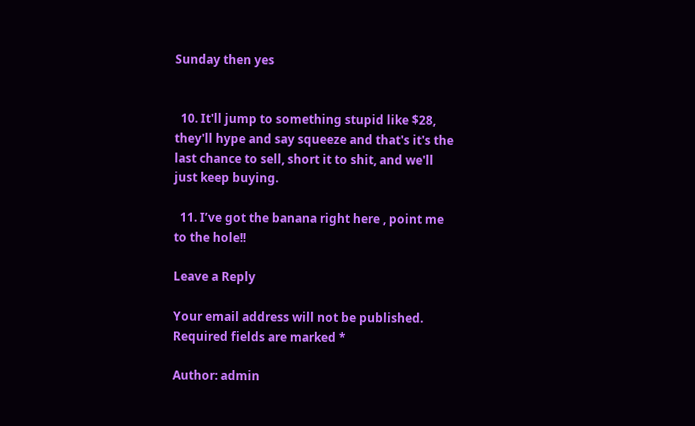Sunday then yes


  10. It'll jump to something stupid like $28, they'll hype and say squeeze and that's it's the last chance to sell, short it to shit, and we'll just keep buying.

  11. I’ve got the banana right here , point me to the hole!!

Leave a Reply

Your email address will not be published. Required fields are marked *

Author: admin